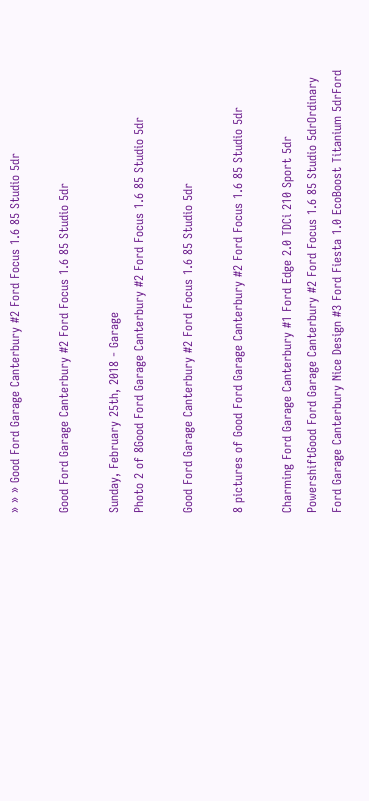» » » Good Ford Garage Canterbury #2 Ford Focus 1.6 85 Studio 5dr

Good Ford Garage Canterbury #2 Ford Focus 1.6 85 Studio 5dr

Sunday, February 25th, 2018 - Garage
Photo 2 of 8Good Ford Garage Canterbury #2 Ford Focus 1.6 85 Studio 5dr

Good Ford Garage Canterbury #2 Ford Focus 1.6 85 Studio 5dr

8 pictures of Good Ford Garage Canterbury #2 Ford Focus 1.6 85 Studio 5dr

Charming Ford Garage Canterbury #1 Ford Edge 2.0 TDCi 210 Sport 5dr PowershiftGood Ford Garage Canterbury #2 Ford Focus 1.6 85 Studio 5drOrdinary Ford Garage Canterbury Nice Design #3 Ford Fiesta 1.0 EcoBoost Titanium 5drFord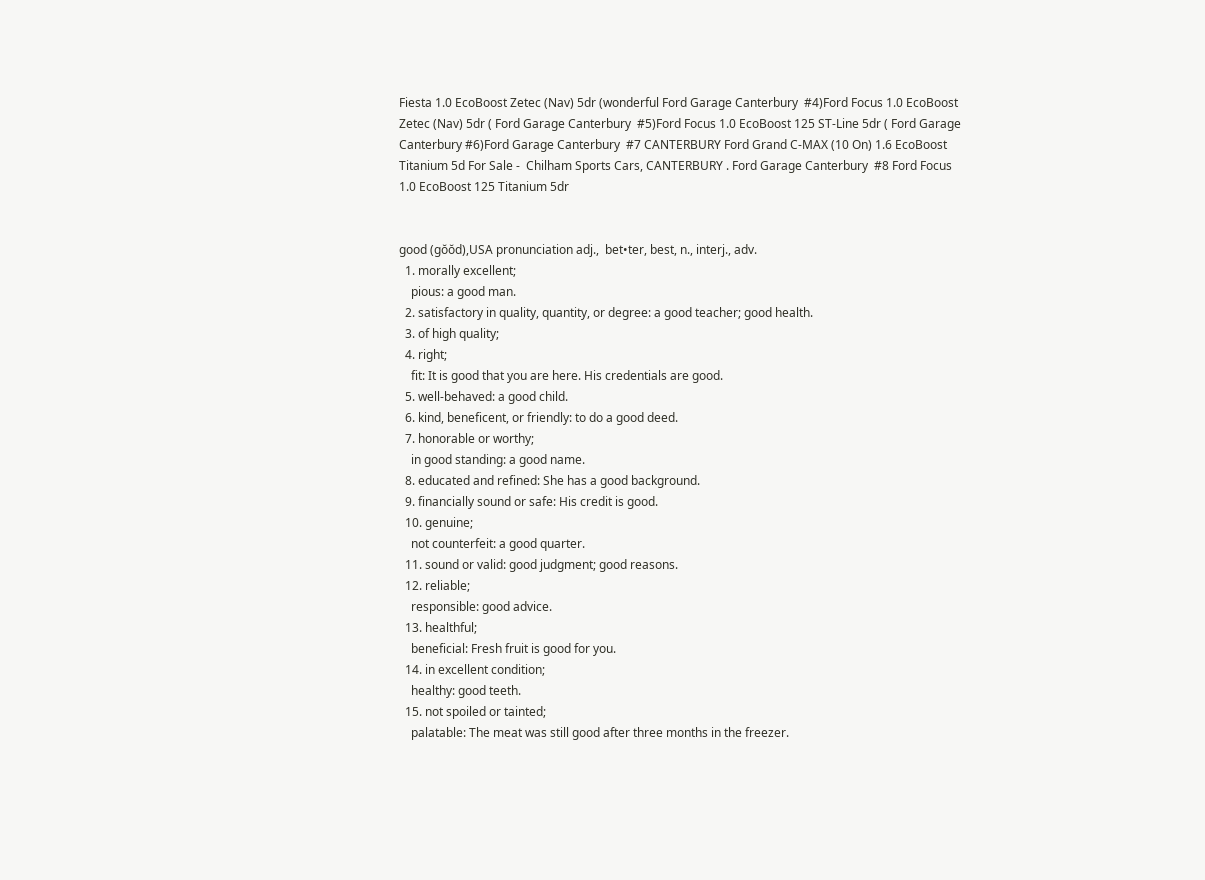Fiesta 1.0 EcoBoost Zetec (Nav) 5dr (wonderful Ford Garage Canterbury  #4)Ford Focus 1.0 EcoBoost Zetec (Nav) 5dr ( Ford Garage Canterbury  #5)Ford Focus 1.0 EcoBoost 125 ST-Line 5dr ( Ford Garage Canterbury #6)Ford Garage Canterbury  #7 CANTERBURY Ford Grand C-MAX (10 On) 1.6 EcoBoost Titanium 5d For Sale -  Chilham Sports Cars, CANTERBURY . Ford Garage Canterbury  #8 Ford Focus 1.0 EcoBoost 125 Titanium 5dr


good (gŏŏd),USA pronunciation adj.,  bet•ter, best, n., interj., adv.
  1. morally excellent;
    pious: a good man.
  2. satisfactory in quality, quantity, or degree: a good teacher; good health.
  3. of high quality;
  4. right;
    fit: It is good that you are here. His credentials are good.
  5. well-behaved: a good child.
  6. kind, beneficent, or friendly: to do a good deed.
  7. honorable or worthy;
    in good standing: a good name.
  8. educated and refined: She has a good background.
  9. financially sound or safe: His credit is good.
  10. genuine;
    not counterfeit: a good quarter.
  11. sound or valid: good judgment; good reasons.
  12. reliable;
    responsible: good advice.
  13. healthful;
    beneficial: Fresh fruit is good for you.
  14. in excellent condition;
    healthy: good teeth.
  15. not spoiled or tainted;
    palatable: The meat was still good after three months in the freezer.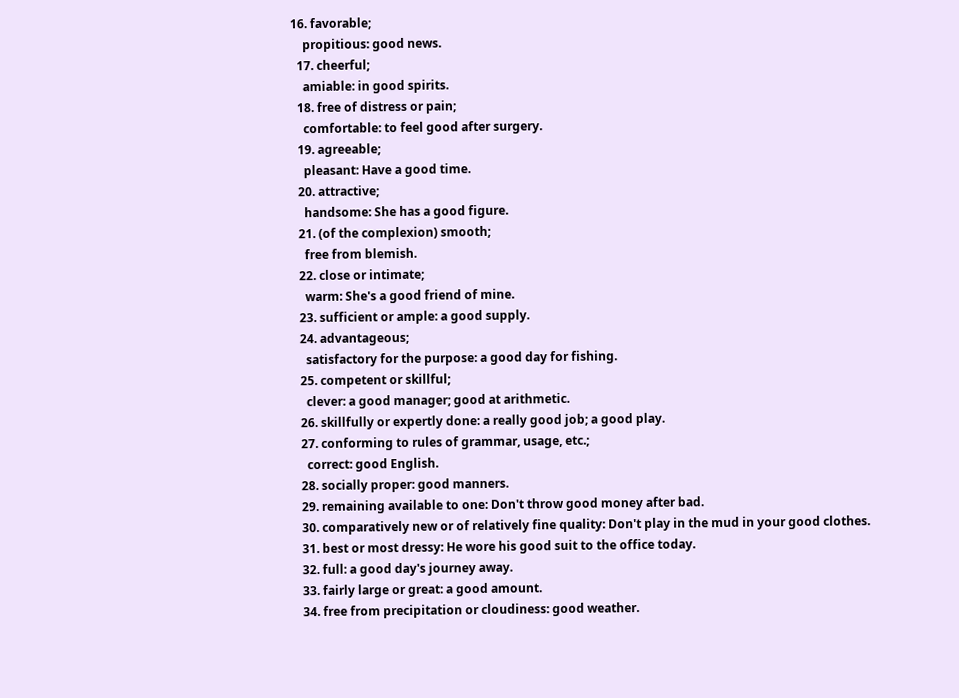16. favorable;
    propitious: good news.
  17. cheerful;
    amiable: in good spirits.
  18. free of distress or pain;
    comfortable: to feel good after surgery.
  19. agreeable;
    pleasant: Have a good time.
  20. attractive;
    handsome: She has a good figure.
  21. (of the complexion) smooth;
    free from blemish.
  22. close or intimate;
    warm: She's a good friend of mine.
  23. sufficient or ample: a good supply.
  24. advantageous;
    satisfactory for the purpose: a good day for fishing.
  25. competent or skillful;
    clever: a good manager; good at arithmetic.
  26. skillfully or expertly done: a really good job; a good play.
  27. conforming to rules of grammar, usage, etc.;
    correct: good English.
  28. socially proper: good manners.
  29. remaining available to one: Don't throw good money after bad.
  30. comparatively new or of relatively fine quality: Don't play in the mud in your good clothes.
  31. best or most dressy: He wore his good suit to the office today.
  32. full: a good day's journey away.
  33. fairly large or great: a good amount.
  34. free from precipitation or cloudiness: good weather.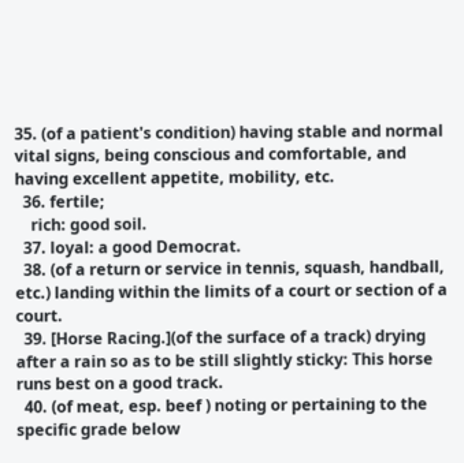35. (of a patient's condition) having stable and normal vital signs, being conscious and comfortable, and having excellent appetite, mobility, etc.
  36. fertile;
    rich: good soil.
  37. loyal: a good Democrat.
  38. (of a return or service in tennis, squash, handball, etc.) landing within the limits of a court or section of a court.
  39. [Horse Racing.](of the surface of a track) drying after a rain so as to be still slightly sticky: This horse runs best on a good track.
  40. (of meat, esp. beef ) noting or pertaining to the specific grade below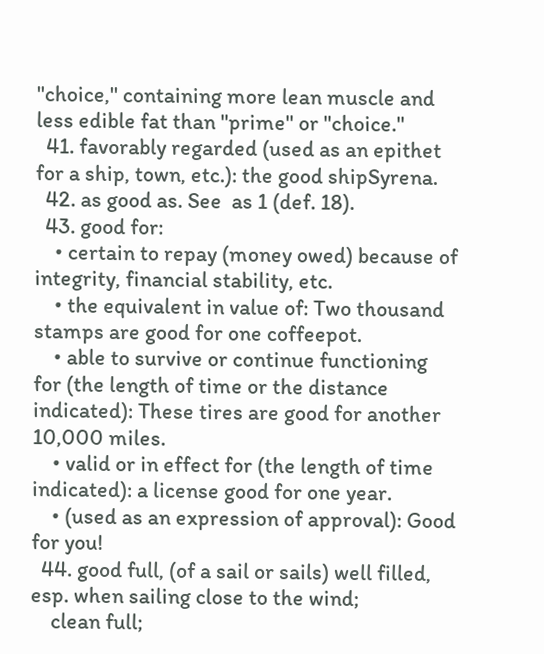"choice,'' containing more lean muscle and less edible fat than "prime'' or "choice.''
  41. favorably regarded (used as an epithet for a ship, town, etc.): the good shipSyrena.
  42. as good as. See  as 1 (def. 18).
  43. good for:
    • certain to repay (money owed) because of integrity, financial stability, etc.
    • the equivalent in value of: Two thousand stamps are good for one coffeepot.
    • able to survive or continue functioning for (the length of time or the distance indicated): These tires are good for another 10,000 miles.
    • valid or in effect for (the length of time indicated): a license good for one year.
    • (used as an expression of approval): Good for you!
  44. good full, (of a sail or sails) well filled, esp. when sailing close to the wind;
    clean full;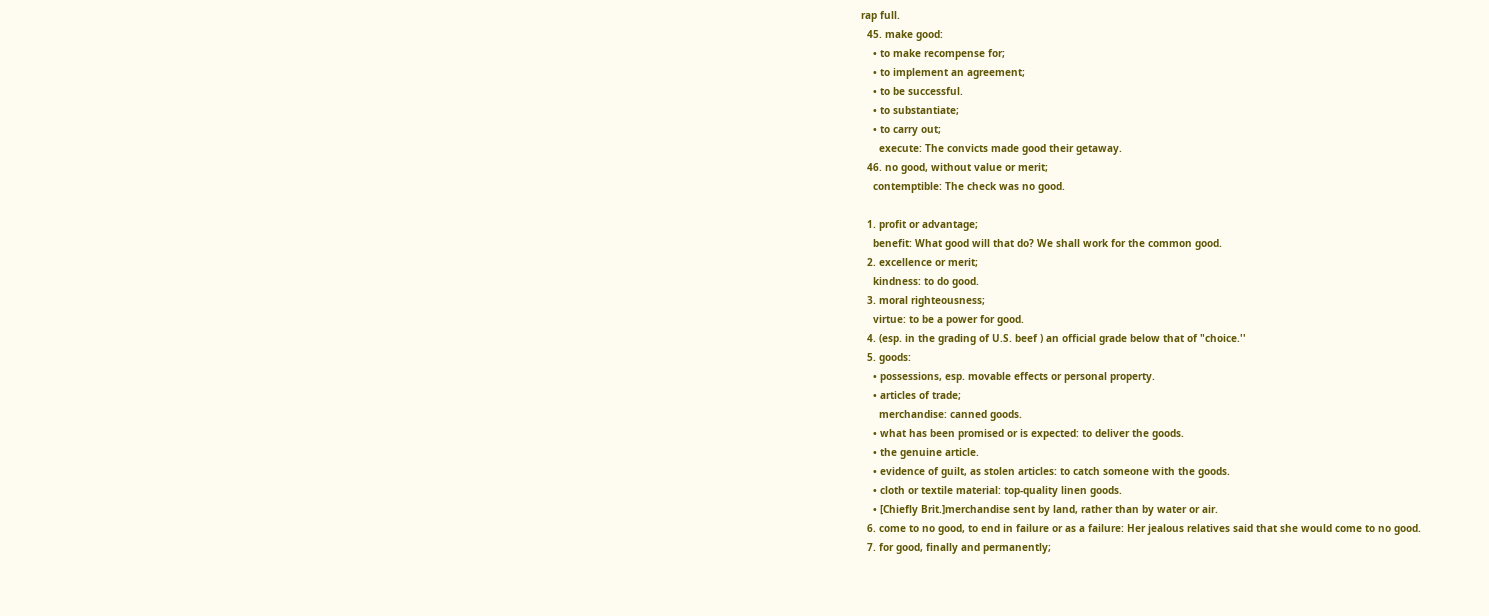rap full.
  45. make good:
    • to make recompense for;
    • to implement an agreement;
    • to be successful.
    • to substantiate;
    • to carry out;
      execute: The convicts made good their getaway.
  46. no good, without value or merit;
    contemptible: The check was no good.

  1. profit or advantage;
    benefit: What good will that do? We shall work for the common good.
  2. excellence or merit;
    kindness: to do good.
  3. moral righteousness;
    virtue: to be a power for good.
  4. (esp. in the grading of U.S. beef ) an official grade below that of "choice.''
  5. goods:
    • possessions, esp. movable effects or personal property.
    • articles of trade;
      merchandise: canned goods.
    • what has been promised or is expected: to deliver the goods.
    • the genuine article.
    • evidence of guilt, as stolen articles: to catch someone with the goods.
    • cloth or textile material: top-quality linen goods.
    • [Chiefly Brit.]merchandise sent by land, rather than by water or air.
  6. come to no good, to end in failure or as a failure: Her jealous relatives said that she would come to no good.
  7. for good, finally and permanently;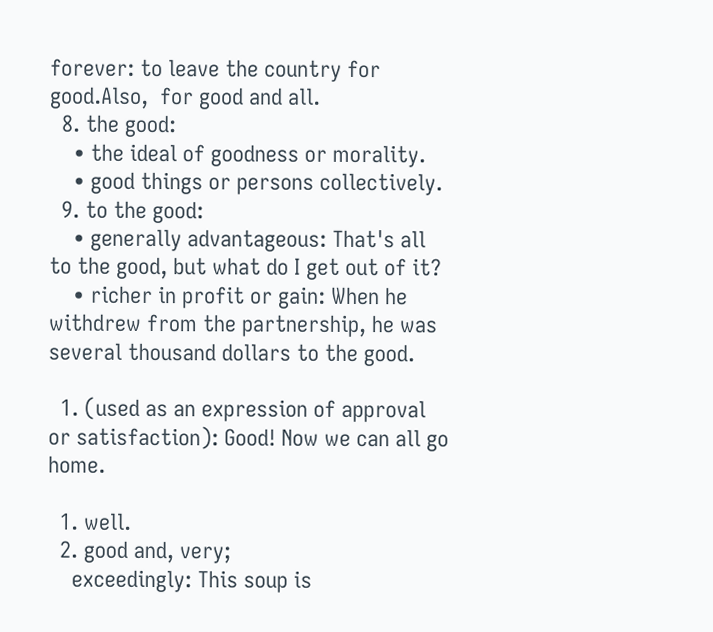forever: to leave the country for good.Also,  for good and all.
  8. the good:
    • the ideal of goodness or morality.
    • good things or persons collectively.
  9. to the good:
    • generally advantageous: That's all to the good, but what do I get out of it?
    • richer in profit or gain: When he withdrew from the partnership, he was several thousand dollars to the good.

  1. (used as an expression of approval or satisfaction): Good! Now we can all go home.

  1. well.
  2. good and, very;
    exceedingly: This soup is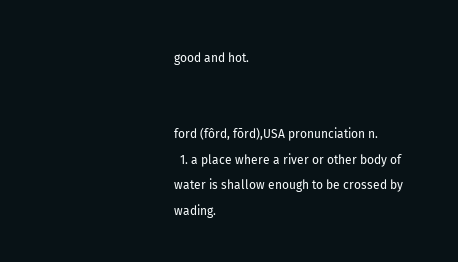good and hot.


ford (fôrd, fōrd),USA pronunciation n.
  1. a place where a river or other body of water is shallow enough to be crossed by wading.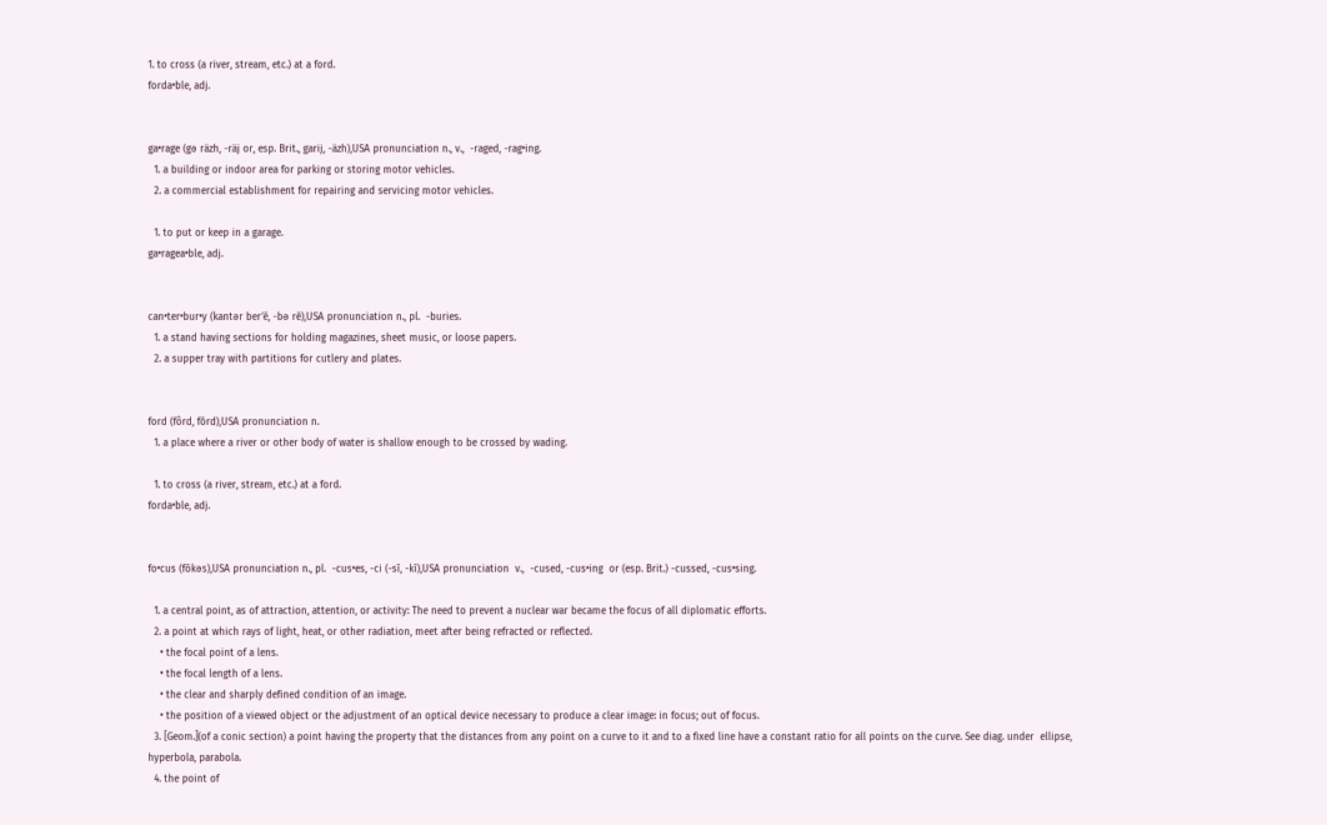1. to cross (a river, stream, etc.) at a ford.
forda•ble, adj.


ga•rage (gə räzh, -räj or, esp. Brit., garij, -äzh),USA pronunciation n., v.,  -raged, -rag•ing.
  1. a building or indoor area for parking or storing motor vehicles.
  2. a commercial establishment for repairing and servicing motor vehicles.

  1. to put or keep in a garage.
ga•ragea•ble, adj.


can•ter•bur•y (kantər ber′ē, -bə rē),USA pronunciation n., pl.  -buries.
  1. a stand having sections for holding magazines, sheet music, or loose papers.
  2. a supper tray with partitions for cutlery and plates.


ford (fôrd, fōrd),USA pronunciation n.
  1. a place where a river or other body of water is shallow enough to be crossed by wading.

  1. to cross (a river, stream, etc.) at a ford.
forda•ble, adj.


fo•cus (fōkəs),USA pronunciation n., pl.  -cus•es, -ci (-sī, -kī),USA pronunciation  v.,  -cused, -cus•ing  or (esp. Brit.) -cussed, -cus•sing.

  1. a central point, as of attraction, attention, or activity: The need to prevent a nuclear war became the focus of all diplomatic efforts.
  2. a point at which rays of light, heat, or other radiation, meet after being refracted or reflected.
    • the focal point of a lens.
    • the focal length of a lens.
    • the clear and sharply defined condition of an image.
    • the position of a viewed object or the adjustment of an optical device necessary to produce a clear image: in focus; out of focus.
  3. [Geom.](of a conic section) a point having the property that the distances from any point on a curve to it and to a fixed line have a constant ratio for all points on the curve. See diag. under  ellipse, hyperbola, parabola.
  4. the point of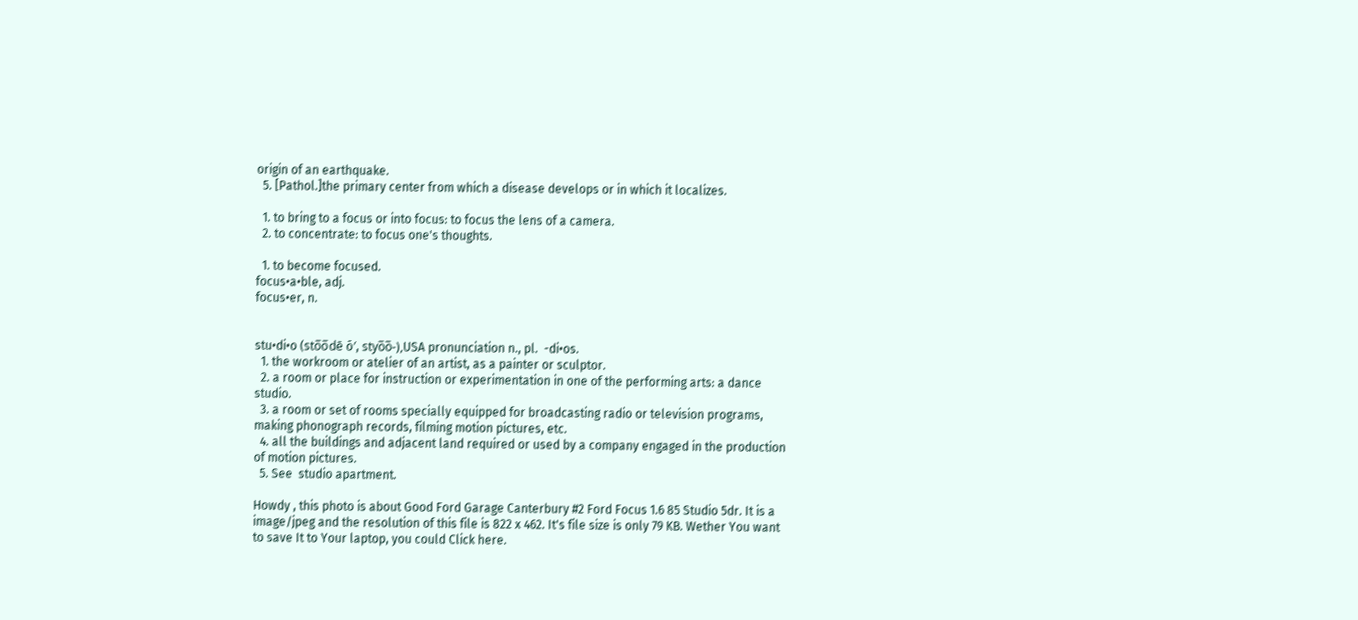origin of an earthquake.
  5. [Pathol.]the primary center from which a disease develops or in which it localizes.

  1. to bring to a focus or into focus: to focus the lens of a camera.
  2. to concentrate: to focus one's thoughts.

  1. to become focused.
focus•a•ble, adj.
focus•er, n.


stu•di•o (sto̅o̅dē ō′, styo̅o̅-),USA pronunciation n., pl.  -di•os.
  1. the workroom or atelier of an artist, as a painter or sculptor.
  2. a room or place for instruction or experimentation in one of the performing arts: a dance studio.
  3. a room or set of rooms specially equipped for broadcasting radio or television programs, making phonograph records, filming motion pictures, etc.
  4. all the buildings and adjacent land required or used by a company engaged in the production of motion pictures.
  5. See  studio apartment.

Howdy , this photo is about Good Ford Garage Canterbury #2 Ford Focus 1.6 85 Studio 5dr. It is a image/jpeg and the resolution of this file is 822 x 462. It's file size is only 79 KB. Wether You want to save It to Your laptop, you could Click here.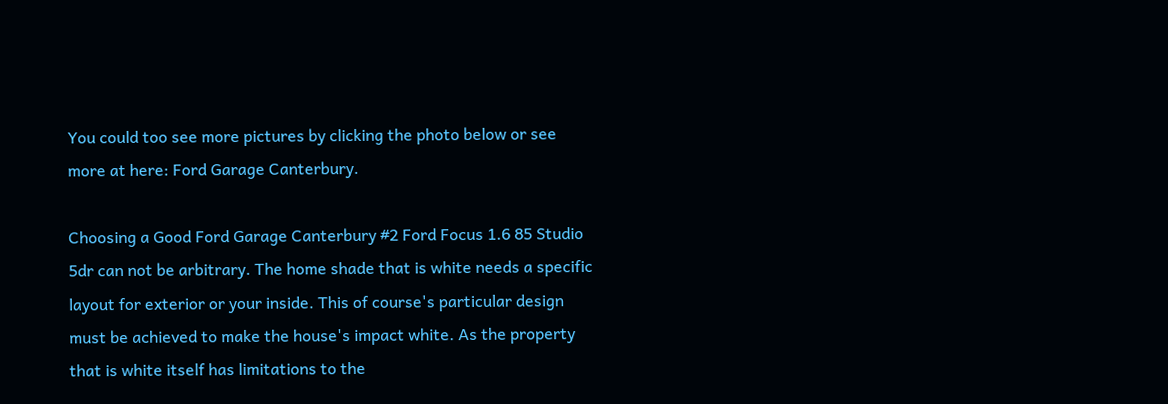You could too see more pictures by clicking the photo below or see more at here: Ford Garage Canterbury.

Choosing a Good Ford Garage Canterbury #2 Ford Focus 1.6 85 Studio 5dr can not be arbitrary. The home shade that is white needs a specific layout for exterior or your inside. This of course's particular design must be achieved to make the house's impact white. As the property that is white itself has limitations to the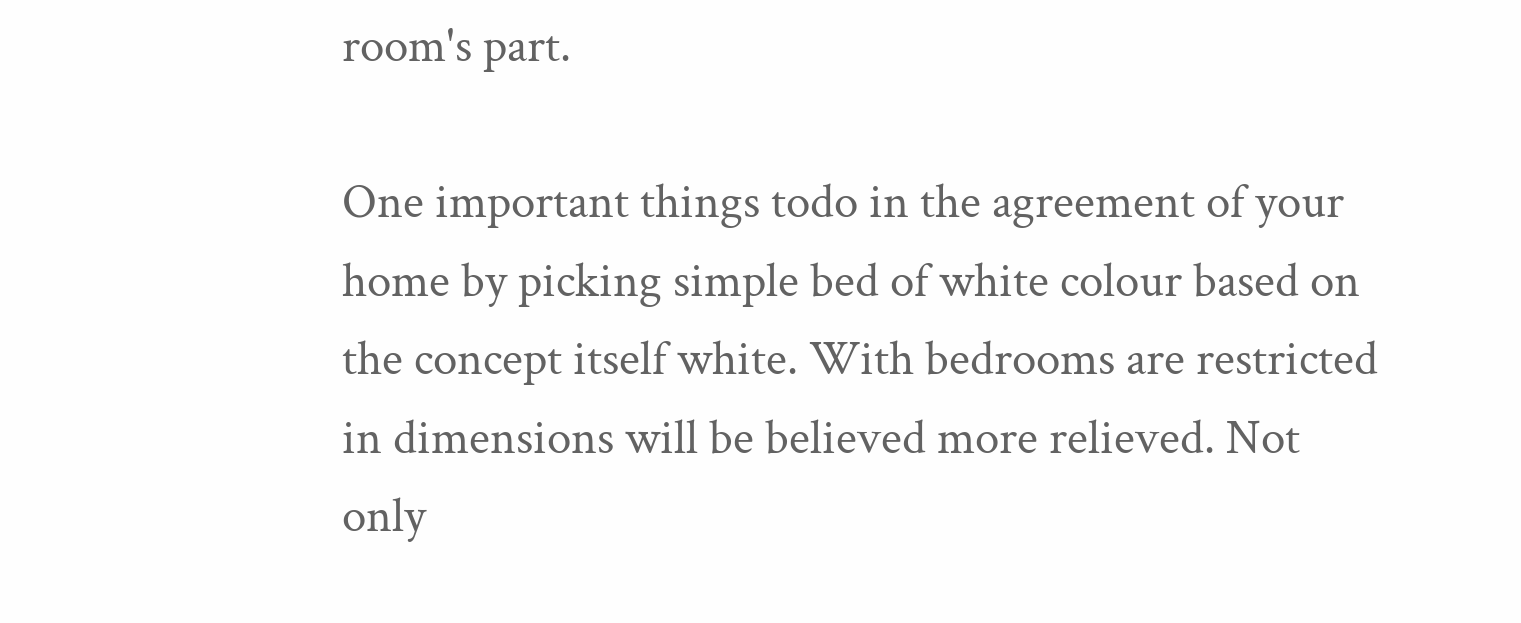room's part.

One important things todo in the agreement of your home by picking simple bed of white colour based on the concept itself white. With bedrooms are restricted in dimensions will be believed more relieved. Not only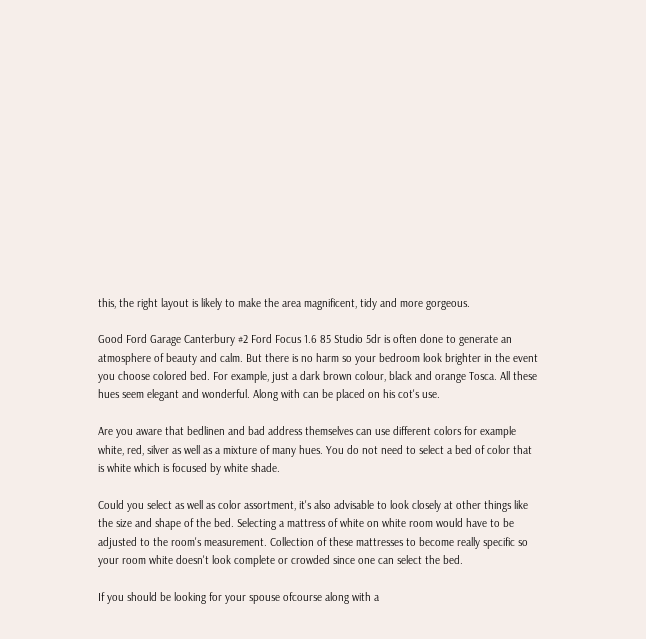this, the right layout is likely to make the area magnificent, tidy and more gorgeous.

Good Ford Garage Canterbury #2 Ford Focus 1.6 85 Studio 5dr is often done to generate an atmosphere of beauty and calm. But there is no harm so your bedroom look brighter in the event you choose colored bed. For example, just a dark brown colour, black and orange Tosca. All these hues seem elegant and wonderful. Along with can be placed on his cot's use.

Are you aware that bedlinen and bad address themselves can use different colors for example white, red, silver as well as a mixture of many hues. You do not need to select a bed of color that is white which is focused by white shade.

Could you select as well as color assortment, it's also advisable to look closely at other things like the size and shape of the bed. Selecting a mattress of white on white room would have to be adjusted to the room's measurement. Collection of these mattresses to become really specific so your room white doesn't look complete or crowded since one can select the bed.

If you should be looking for your spouse ofcourse along with a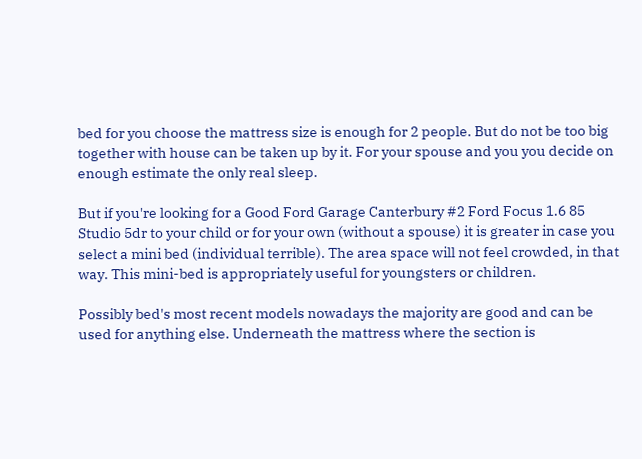bed for you choose the mattress size is enough for 2 people. But do not be too big together with house can be taken up by it. For your spouse and you you decide on enough estimate the only real sleep.

But if you're looking for a Good Ford Garage Canterbury #2 Ford Focus 1.6 85 Studio 5dr to your child or for your own (without a spouse) it is greater in case you select a mini bed (individual terrible). The area space will not feel crowded, in that way. This mini-bed is appropriately useful for youngsters or children.

Possibly bed's most recent models nowadays the majority are good and can be used for anything else. Underneath the mattress where the section is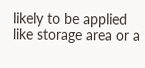likely to be applied like storage area or a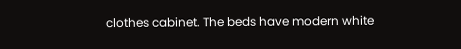clothes cabinet. The beds have modern white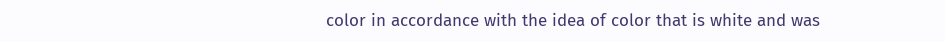color in accordance with the idea of color that is white and was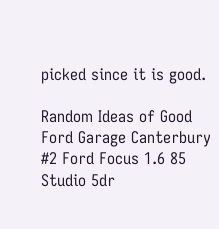picked since it is good.

Random Ideas of Good Ford Garage Canterbury #2 Ford Focus 1.6 85 Studio 5dr